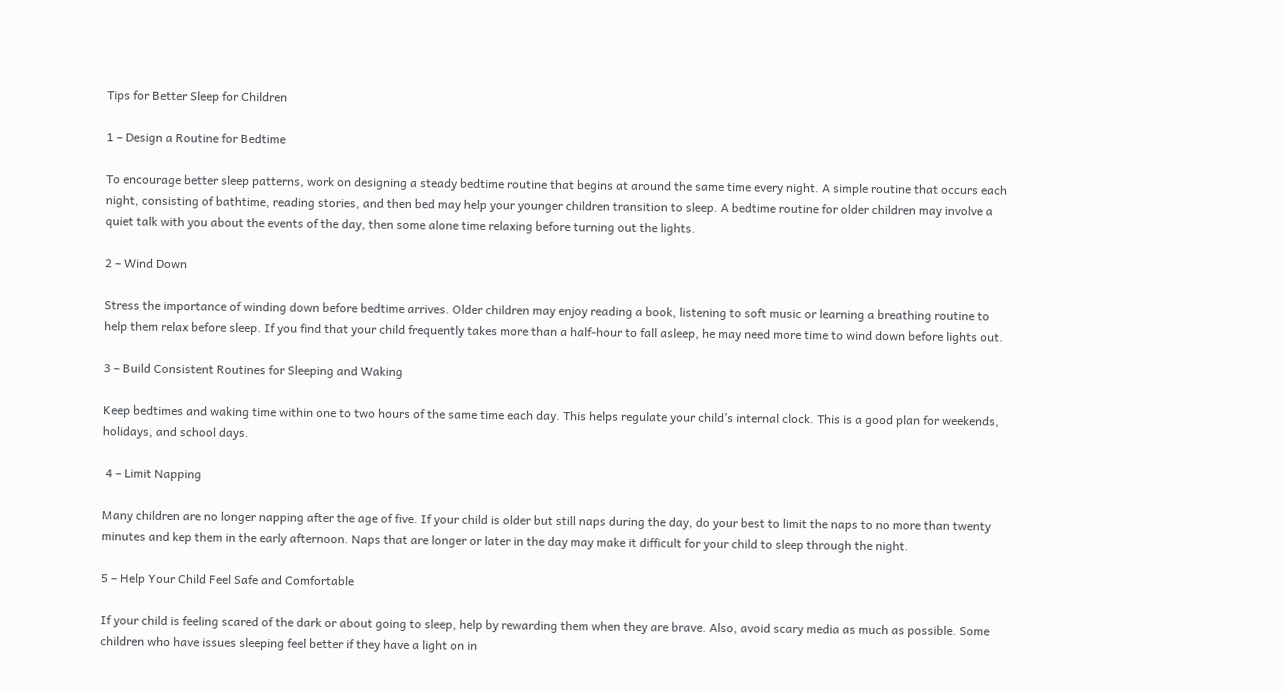Tips for Better Sleep for Children

1 – Design a Routine for Bedtime

To encourage better sleep patterns, work on designing a steady bedtime routine that begins at around the same time every night. A simple routine that occurs each night, consisting of bathtime, reading stories, and then bed may help your younger children transition to sleep. A bedtime routine for older children may involve a quiet talk with you about the events of the day, then some alone time relaxing before turning out the lights.

2 – Wind Down

Stress the importance of winding down before bedtime arrives. Older children may enjoy reading a book, listening to soft music or learning a breathing routine to help them relax before sleep. If you find that your child frequently takes more than a half-hour to fall asleep, he may need more time to wind down before lights out.

3 – Build Consistent Routines for Sleeping and Waking

Keep bedtimes and waking time within one to two hours of the same time each day. This helps regulate your child’s internal clock. This is a good plan for weekends, holidays, and school days.

 4 – Limit Napping

Many children are no longer napping after the age of five. If your child is older but still naps during the day, do your best to limit the naps to no more than twenty minutes and kep them in the early afternoon. Naps that are longer or later in the day may make it difficult for your child to sleep through the night.

5 – Help Your Child Feel Safe and Comfortable

If your child is feeling scared of the dark or about going to sleep, help by rewarding them when they are brave. Also, avoid scary media as much as possible. Some children who have issues sleeping feel better if they have a light on in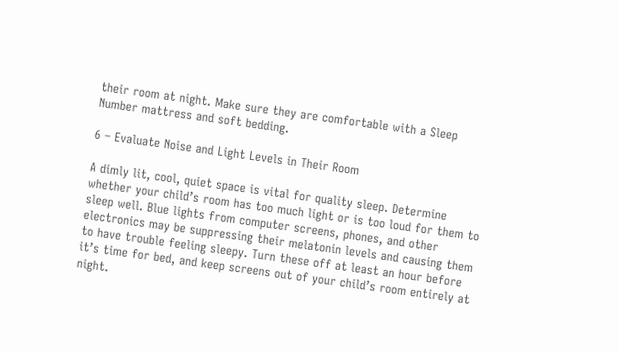their room at night. Make sure they are comfortable with a Sleep Number mattress and soft bedding.

6 – Evaluate Noise and Light Levels in Their Room

A dimly lit, cool, quiet space is vital for quality sleep. Determine whether your child’s room has too much light or is too loud for them to sleep well. Blue lights from computer screens, phones, and other electronics may be suppressing their melatonin levels and causing them to have trouble feeling sleepy. Turn these off at least an hour before it’s time for bed, and keep screens out of your child’s room entirely at night.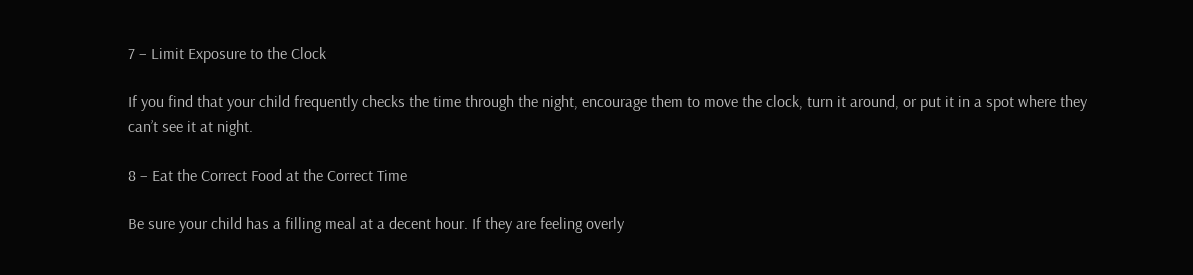7 – Limit Exposure to the Clock

If you find that your child frequently checks the time through the night, encourage them to move the clock, turn it around, or put it in a spot where they can’t see it at night.

8 – Eat the Correct Food at the Correct Time

Be sure your child has a filling meal at a decent hour. If they are feeling overly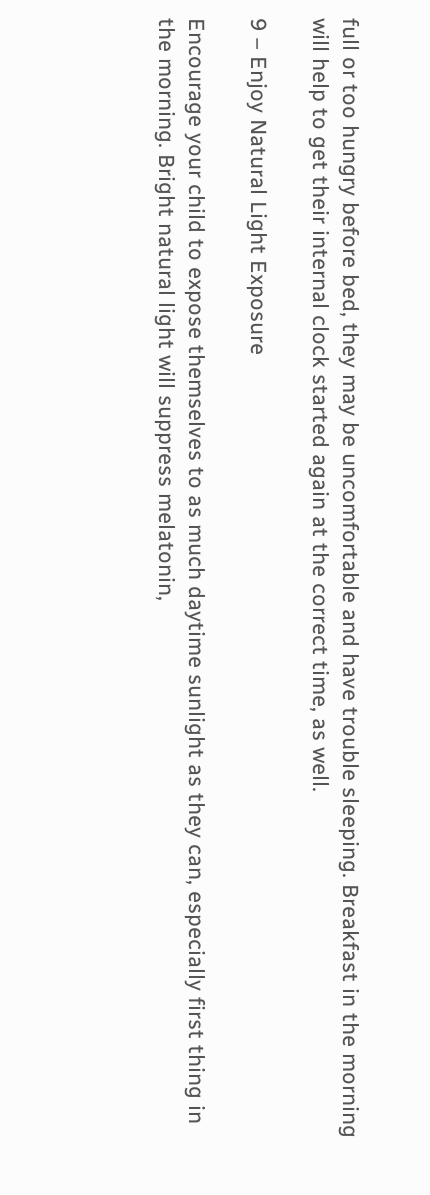full or too hungry before bed, they may be uncomfortable and have trouble sleeping. Breakfast in the morning will help to get their internal clock started again at the correct time, as well.

9 – Enjoy Natural Light Exposure

Encourage your child to expose themselves to as much daytime sunlight as they can, especially first thing in the morning. Bright natural light will suppress melatonin,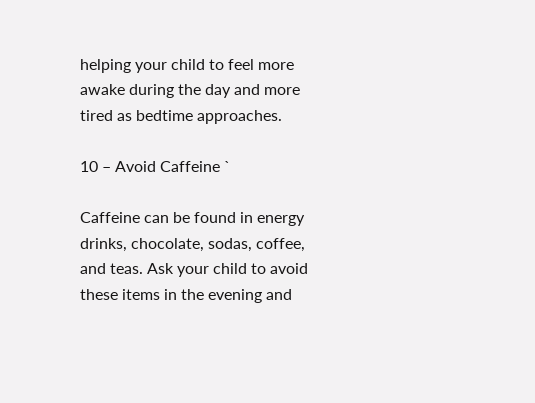helping your child to feel more awake during the day and more tired as bedtime approaches.

10 – Avoid Caffeine `

Caffeine can be found in energy drinks, chocolate, sodas, coffee, and teas. Ask your child to avoid these items in the evening and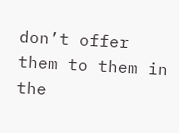don’t offer them to them in the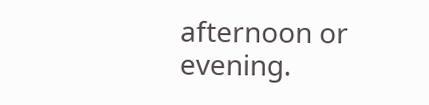afternoon or evening.